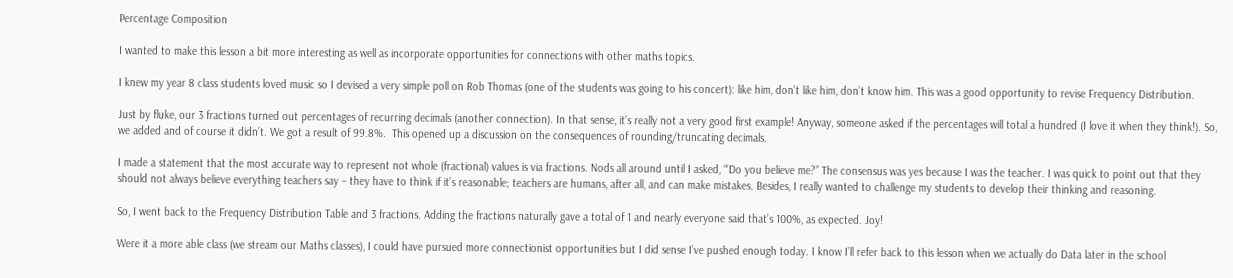Percentage Composition

I wanted to make this lesson a bit more interesting as well as incorporate opportunities for connections with other maths topics.

I knew my year 8 class students loved music so I devised a very simple poll on Rob Thomas (one of the students was going to his concert): like him, don’t like him, don’t know him. This was a good opportunity to revise Frequency Distribution.

Just by fluke, our 3 fractions turned out percentages of recurring decimals (another connection). In that sense, it’s really not a very good first example! Anyway, someone asked if the percentages will total a hundred (I love it when they think!). So, we added and of course it didn’t. We got a result of 99.8%.  This opened up a discussion on the consequences of rounding/truncating decimals.

I made a statement that the most accurate way to represent not whole (fractional) values is via fractions. Nods all around until I asked, “‘Do you believe me?” The consensus was yes because I was the teacher. I was quick to point out that they should not always believe everything teachers say – they have to think if it’s reasonable; teachers are humans, after all, and can make mistakes. Besides, I really wanted to challenge my students to develop their thinking and reasoning.

So, I went back to the Frequency Distribution Table and 3 fractions. Adding the fractions naturally gave a total of 1 and nearly everyone said that’s 100%, as expected. Joy!

Were it a more able class (we stream our Maths classes), I could have pursued more connectionist opportunities but I did sense I’ve pushed enough today. I know I’ll refer back to this lesson when we actually do Data later in the school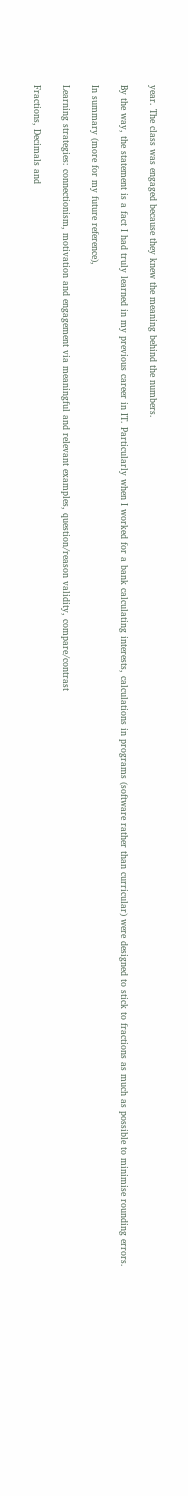year. The class was engaged because they knew the meaning behind the numbers.

By the way, the statement is a fact I had truly learned in my previous career in IT. Particularly when I worked for a bank calculating interests, calculations in programs (software rather than curricular) were designed to stick to fractions as much as possible to minimise rounding errors.

In summary (more for my future reference),

Learning strategies: connectionism, motivation and engagement via meaningful and relevant examples, question/reason validity, compare/contrast

Fractions, Decimals and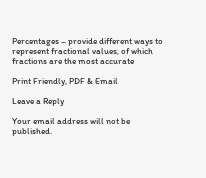Percentages – provide different ways to represent fractional values, of which fractions are the most accurate

Print Friendly, PDF & Email

Leave a Reply

Your email address will not be published.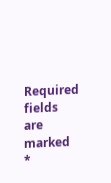Required fields are marked *